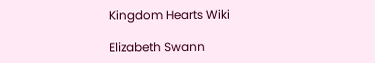Kingdom Hearts Wiki

Elizabeth Swann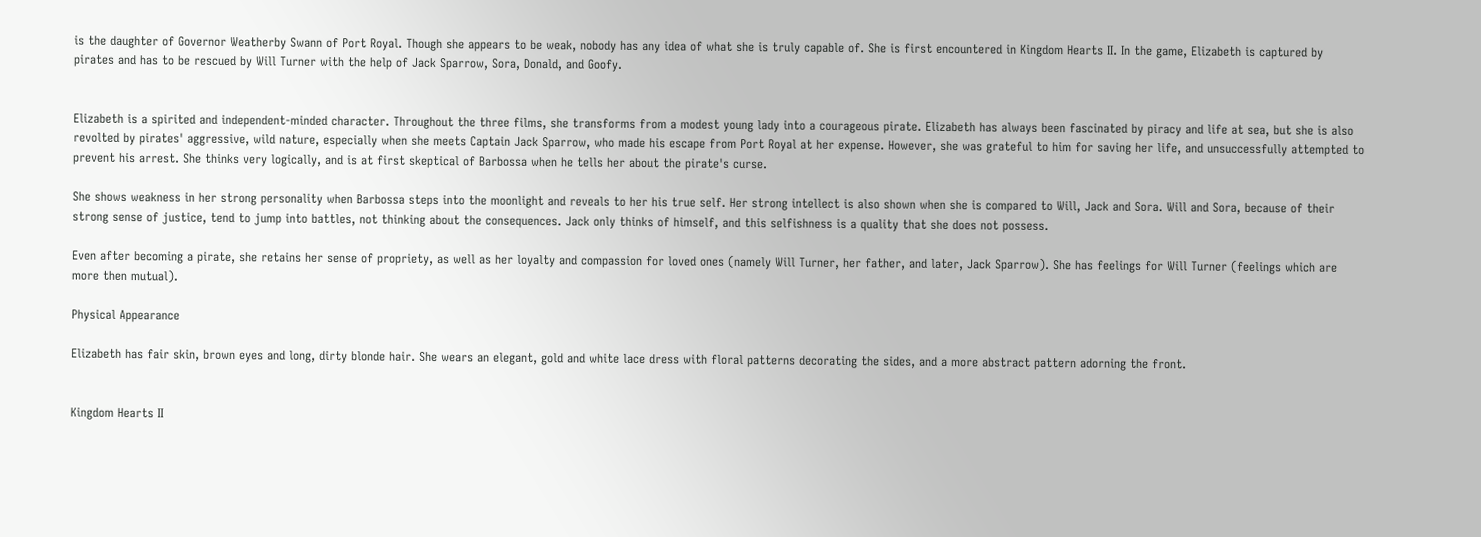is the daughter of Governor Weatherby Swann of Port Royal. Though she appears to be weak, nobody has any idea of what she is truly capable of. She is first encountered in Kingdom Hearts II. In the game, Elizabeth is captured by pirates and has to be rescued by Will Turner with the help of Jack Sparrow, Sora, Donald, and Goofy.


Elizabeth is a spirited and independent-minded character. Throughout the three films, she transforms from a modest young lady into a courageous pirate. Elizabeth has always been fascinated by piracy and life at sea, but she is also revolted by pirates' aggressive, wild nature, especially when she meets Captain Jack Sparrow, who made his escape from Port Royal at her expense. However, she was grateful to him for saving her life, and unsuccessfully attempted to prevent his arrest. She thinks very logically, and is at first skeptical of Barbossa when he tells her about the pirate's curse.

She shows weakness in her strong personality when Barbossa steps into the moonlight and reveals to her his true self. Her strong intellect is also shown when she is compared to Will, Jack and Sora. Will and Sora, because of their strong sense of justice, tend to jump into battles, not thinking about the consequences. Jack only thinks of himself, and this selfishness is a quality that she does not possess.

Even after becoming a pirate, she retains her sense of propriety, as well as her loyalty and compassion for loved ones (namely Will Turner, her father, and later, Jack Sparrow). She has feelings for Will Turner (feelings which are more then mutual).

Physical Appearance

Elizabeth has fair skin, brown eyes and long, dirty blonde hair. She wears an elegant, gold and white lace dress with floral patterns decorating the sides, and a more abstract pattern adorning the front.


Kingdom Hearts II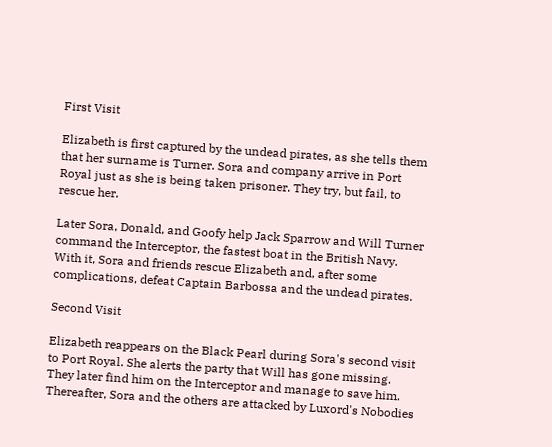First Visit

Elizabeth is first captured by the undead pirates, as she tells them that her surname is Turner. Sora and company arrive in Port Royal just as she is being taken prisoner. They try, but fail, to rescue her.

Later Sora, Donald, and Goofy help Jack Sparrow and Will Turner command the Interceptor, the fastest boat in the British Navy. With it, Sora and friends rescue Elizabeth and, after some complications, defeat Captain Barbossa and the undead pirates.

Second Visit

Elizabeth reappears on the Black Pearl during Sora's second visit to Port Royal. She alerts the party that Will has gone missing. They later find him on the Interceptor and manage to save him. Thereafter, Sora and the others are attacked by Luxord's Nobodies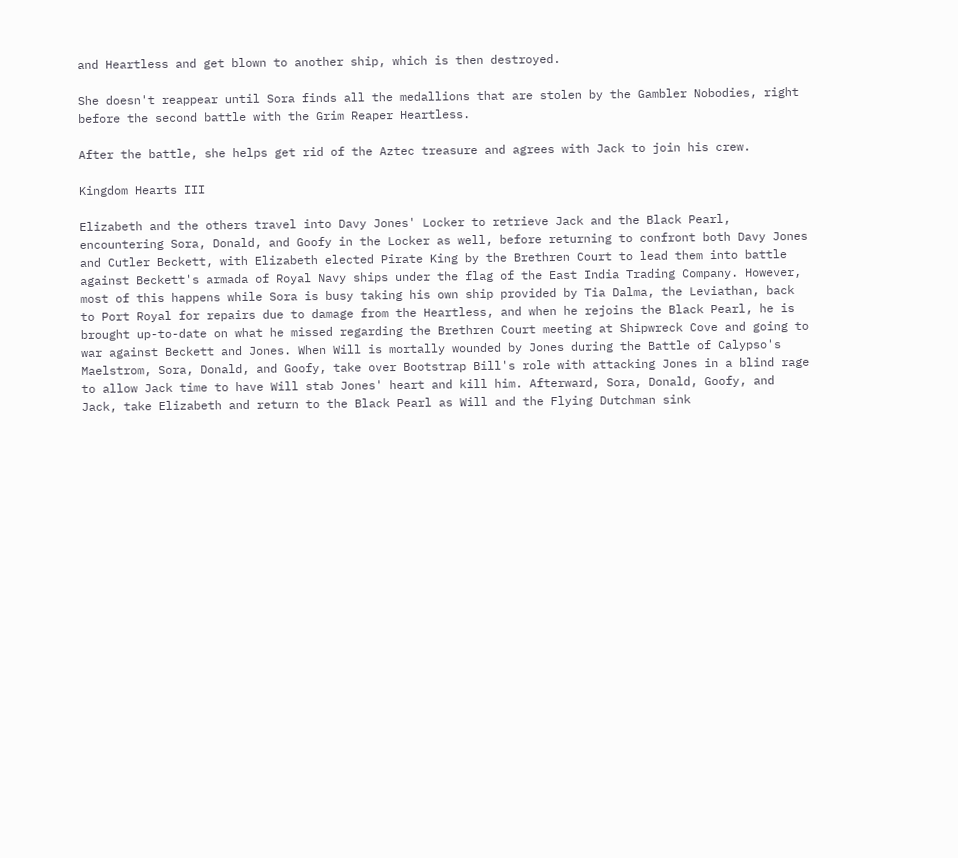and Heartless and get blown to another ship, which is then destroyed.

She doesn't reappear until Sora finds all the medallions that are stolen by the Gambler Nobodies, right before the second battle with the Grim Reaper Heartless.

After the battle, she helps get rid of the Aztec treasure and agrees with Jack to join his crew.

Kingdom Hearts III

Elizabeth and the others travel into Davy Jones' Locker to retrieve Jack and the Black Pearl, encountering Sora, Donald, and Goofy in the Locker as well, before returning to confront both Davy Jones and Cutler Beckett, with Elizabeth elected Pirate King by the Brethren Court to lead them into battle against Beckett's armada of Royal Navy ships under the flag of the East India Trading Company. However, most of this happens while Sora is busy taking his own ship provided by Tia Dalma, the Leviathan, back to Port Royal for repairs due to damage from the Heartless, and when he rejoins the Black Pearl, he is brought up-to-date on what he missed regarding the Brethren Court meeting at Shipwreck Cove and going to war against Beckett and Jones. When Will is mortally wounded by Jones during the Battle of Calypso's Maelstrom, Sora, Donald, and Goofy, take over Bootstrap Bill's role with attacking Jones in a blind rage to allow Jack time to have Will stab Jones' heart and kill him. Afterward, Sora, Donald, Goofy, and Jack, take Elizabeth and return to the Black Pearl as Will and the Flying Dutchman sink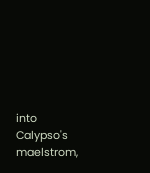into Calypso's maelstrom,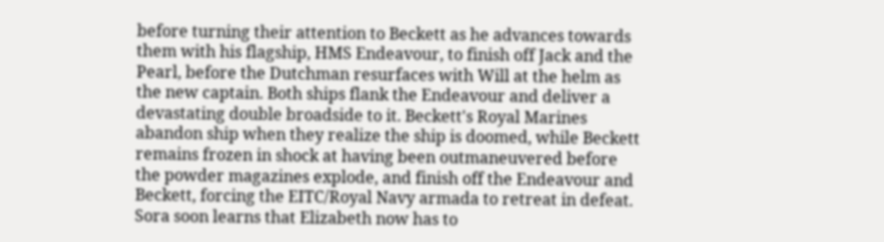before turning their attention to Beckett as he advances towards them with his flagship, HMS Endeavour, to finish off Jack and the Pearl, before the Dutchman resurfaces with Will at the helm as the new captain. Both ships flank the Endeavour and deliver a devastating double broadside to it. Beckett's Royal Marines abandon ship when they realize the ship is doomed, while Beckett remains frozen in shock at having been outmaneuvered before the powder magazines explode, and finish off the Endeavour and Beckett, forcing the EITC/Royal Navy armada to retreat in defeat. Sora soon learns that Elizabeth now has to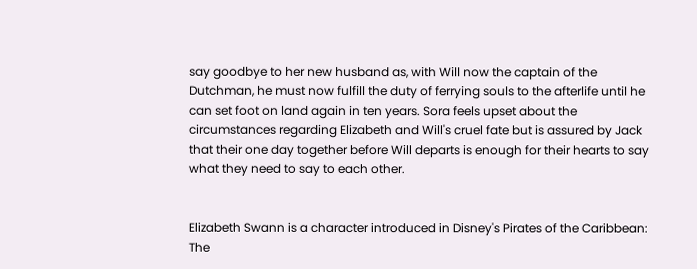say goodbye to her new husband as, with Will now the captain of the Dutchman, he must now fulfill the duty of ferrying souls to the afterlife until he can set foot on land again in ten years. Sora feels upset about the circumstances regarding Elizabeth and Will's cruel fate but is assured by Jack that their one day together before Will departs is enough for their hearts to say what they need to say to each other.


Elizabeth Swann is a character introduced in Disney's Pirates of the Caribbean: The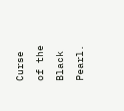Curse of the Black Pearl.